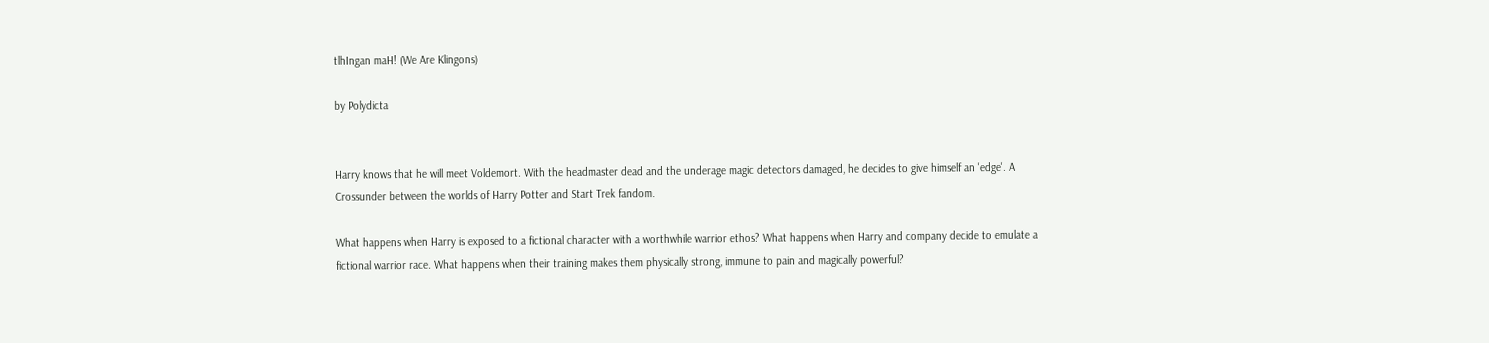tlhIngan maH! (We Are Klingons)

by Polydicta


Harry knows that he will meet Voldemort. With the headmaster dead and the underage magic detectors damaged, he decides to give himself an 'edge'. A Crossunder between the worlds of Harry Potter and Start Trek fandom.

What happens when Harry is exposed to a fictional character with a worthwhile warrior ethos? What happens when Harry and company decide to emulate a fictional warrior race. What happens when their training makes them physically strong, immune to pain and magically powerful?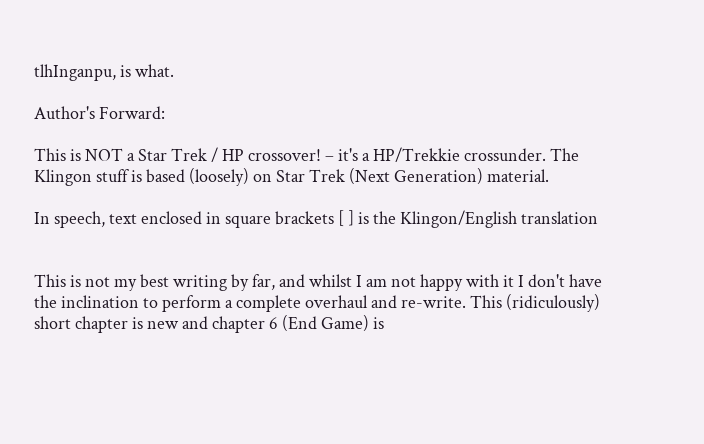tlhInganpu, is what.

Author's Forward:

This is NOT a Star Trek / HP crossover! – it's a HP/Trekkie crossunder. The Klingon stuff is based (loosely) on Star Trek (Next Generation) material.

In speech, text enclosed in square brackets [ ] is the Klingon/English translation


This is not my best writing by far, and whilst I am not happy with it I don't have the inclination to perform a complete overhaul and re-write. This (ridiculously) short chapter is new and chapter 6 (End Game) is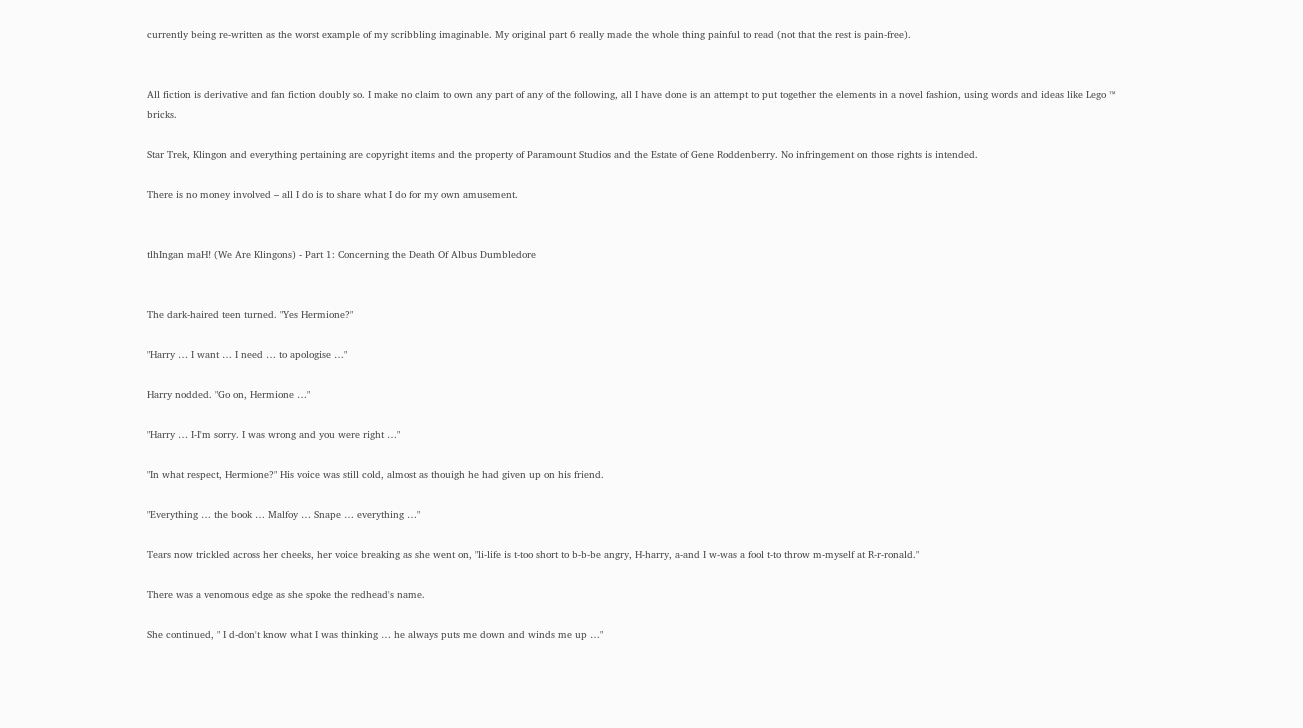currently being re-written as the worst example of my scribbling imaginable. My original part 6 really made the whole thing painful to read (not that the rest is pain-free).


All fiction is derivative and fan fiction doubly so. I make no claim to own any part of any of the following, all I have done is an attempt to put together the elements in a novel fashion, using words and ideas like Lego ™ bricks.

Star Trek, Klingon and everything pertaining are copyright items and the property of Paramount Studios and the Estate of Gene Roddenberry. No infringement on those rights is intended.

There is no money involved – all I do is to share what I do for my own amusement.


tlhIngan maH! (We Are Klingons) - Part 1: Concerning the Death Of Albus Dumbledore


The dark-haired teen turned. "Yes Hermione?"

"Harry … I want … I need … to apologise …"

Harry nodded. "Go on, Hermione …"

"Harry … I-I'm sorry. I was wrong and you were right …"

"In what respect, Hermione?" His voice was still cold, almost as thouigh he had given up on his friend.

"Everything … the book … Malfoy … Snape … everything …"

Tears now trickled across her cheeks, her voice breaking as she went on, "li-life is t-too short to b-b-be angry, H-harry, a-and I w-was a fool t-to throw m-myself at R-r-ronald."

There was a venomous edge as she spoke the redhead's name.

She continued, " I d-don't know what I was thinking … he always puts me down and winds me up …"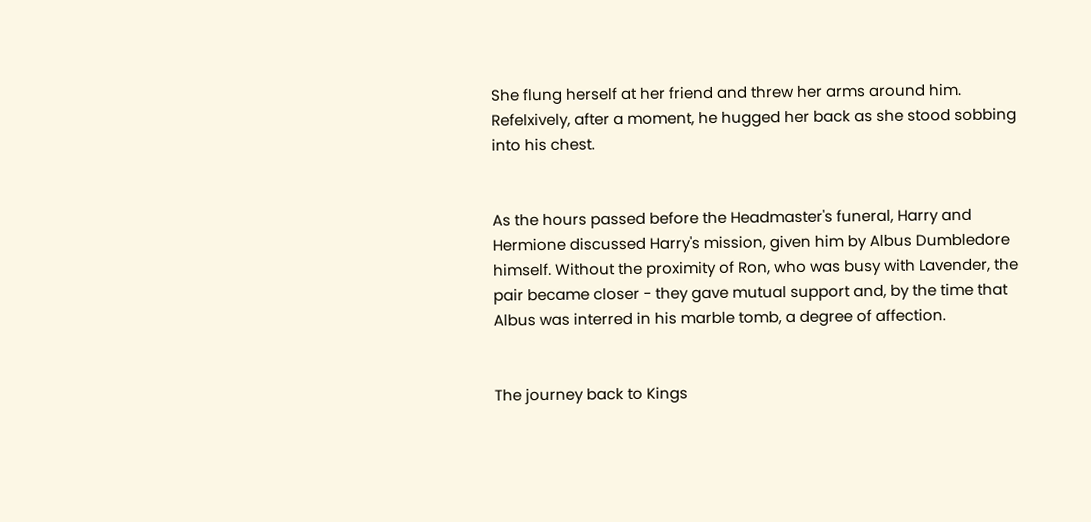She flung herself at her friend and threw her arms around him. Refelxively, after a moment, he hugged her back as she stood sobbing into his chest.


As the hours passed before the Headmaster's funeral, Harry and Hermione discussed Harry's mission, given him by Albus Dumbledore himself. Without the proximity of Ron, who was busy with Lavender, the pair became closer - they gave mutual support and, by the time that Albus was interred in his marble tomb, a degree of affection.


The journey back to Kings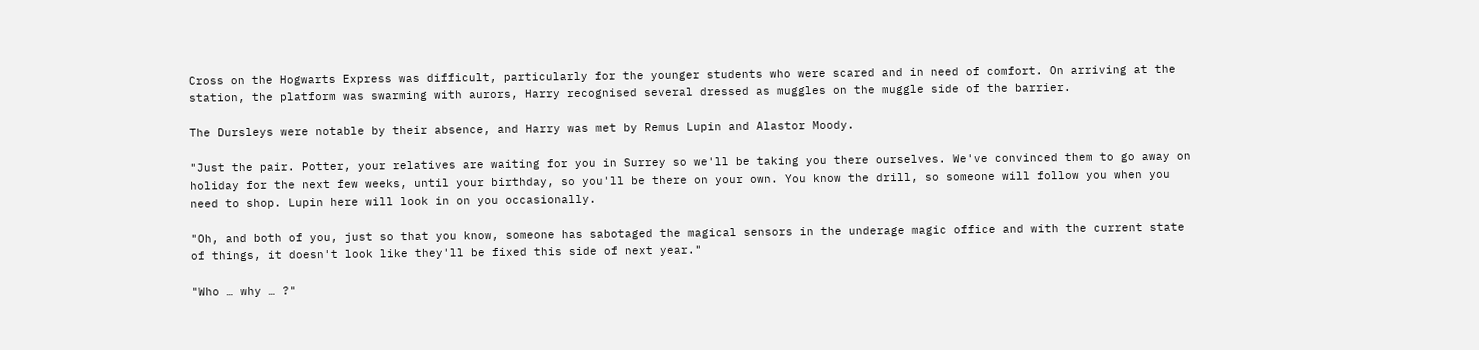Cross on the Hogwarts Express was difficult, particularly for the younger students who were scared and in need of comfort. On arriving at the station, the platform was swarming with aurors, Harry recognised several dressed as muggles on the muggle side of the barrier.

The Dursleys were notable by their absence, and Harry was met by Remus Lupin and Alastor Moody.

"Just the pair. Potter, your relatives are waiting for you in Surrey so we'll be taking you there ourselves. We've convinced them to go away on holiday for the next few weeks, until your birthday, so you'll be there on your own. You know the drill, so someone will follow you when you need to shop. Lupin here will look in on you occasionally.

"Oh, and both of you, just so that you know, someone has sabotaged the magical sensors in the underage magic office and with the current state of things, it doesn't look like they'll be fixed this side of next year."

"Who … why … ?"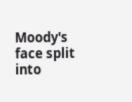Moody's face split into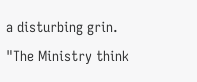a disturbing grin. "The Ministry think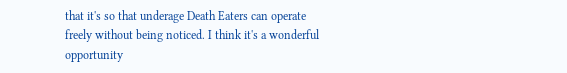that it's so that underage Death Eaters can operate freely without being noticed. I think it's a wonderful opportunity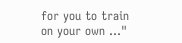for you to train on your own …"